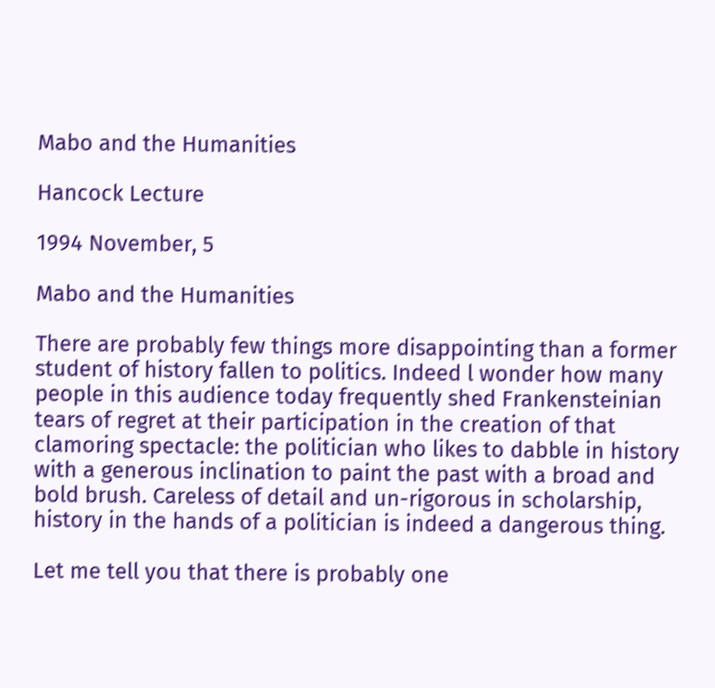Mabo and the Humanities

Hancock Lecture

1994 November, 5

Mabo and the Humanities

There are probably few things more disappointing than a former student of history fallen to politics. Indeed l wonder how many people in this audience today frequently shed Frankensteinian tears of regret at their participation in the creation of that clamoring spectacle: the politician who likes to dabble in history with a generous inclination to paint the past with a broad and bold brush. Careless of detail and un-rigorous in scholarship, history in the hands of a politician is indeed a dangerous thing.

Let me tell you that there is probably one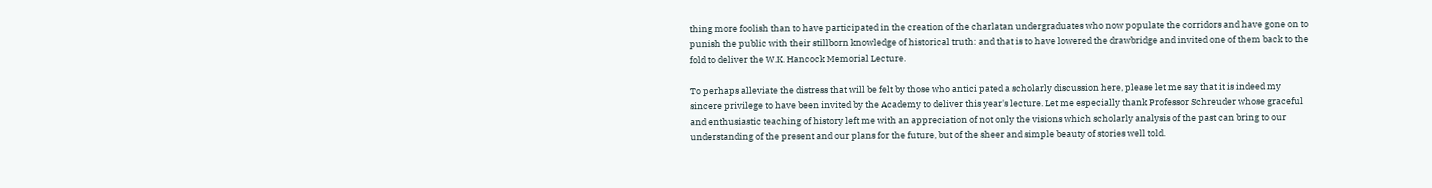thing more foolish than to have participated in the creation of the charlatan undergraduates who now populate the corridors and have gone on to punish the public with their stillborn knowledge of historical truth: and that is to have lowered the drawbridge and invited one of them back to the fold to deliver the W.K. Hancock Memorial Lecture.

To perhaps alleviate the distress that will be felt by those who antici pated a scholarly discussion here, please let me say that it is indeed my sincere privilege to have been invited by the Academy to deliver this year's lecture. Let me especially thank Professor Schreuder whose graceful and enthusiastic teaching of history left me with an appreciation of not only the visions which scholarly analysis of the past can bring to our understanding of the present and our plans for the future, but of the sheer and simple beauty of stories well told.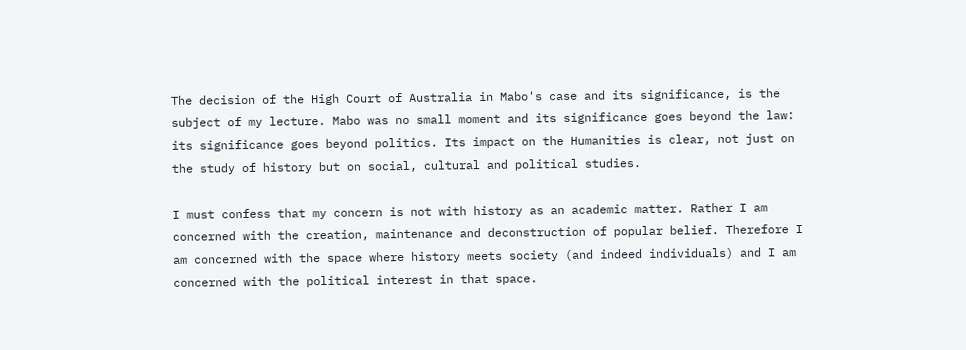The decision of the High Court of Australia in Mabo's case and its significance, is the subject of my lecture. Mabo was no small moment and its significance goes beyond the law: its significance goes beyond politics. Its impact on the Humanities is clear, not just on the study of history but on social, cultural and political studies.

I must confess that my concern is not with history as an academic matter. Rather I am concerned with the creation, maintenance and deconstruction of popular belief. Therefore I am concerned with the space where history meets society (and indeed individuals) and I am concerned with the political interest in that space.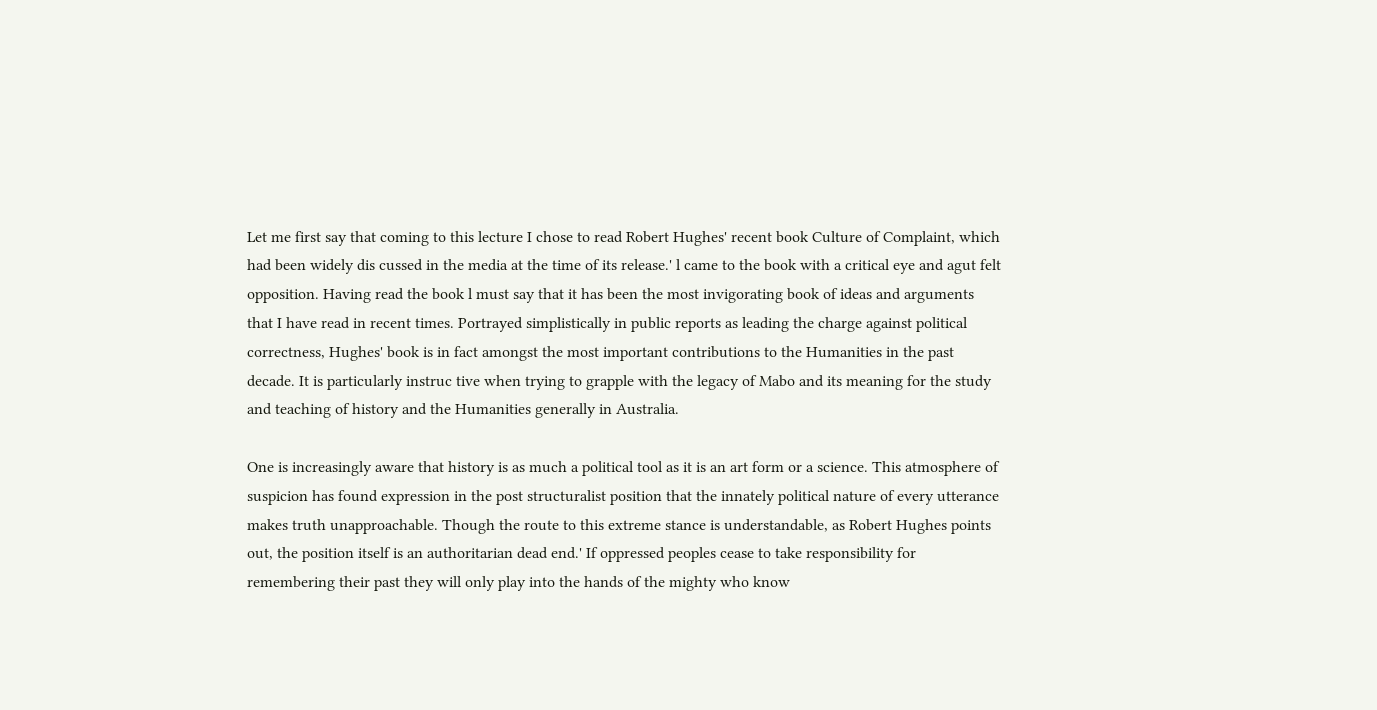Let me first say that coming to this lecture I chose to read Robert Hughes' recent book Culture of Complaint, which had been widely dis cussed in the media at the time of its release.' l came to the book with a critical eye and agut felt opposition. Having read the book l must say that it has been the most invigorating book of ideas and arguments that I have read in recent times. Portrayed simplistically in public reports as leading the charge against political correctness, Hughes' book is in fact amongst the most important contributions to the Humanities in the past decade. It is particularly instruc tive when trying to grapple with the legacy of Mabo and its meaning for the study and teaching of history and the Humanities generally in Australia.

One is increasingly aware that history is as much a political tool as it is an art form or a science. This atmosphere of suspicion has found expression in the post structuralist position that the innately political nature of every utterance makes truth unapproachable. Though the route to this extreme stance is understandable, as Robert Hughes points out, the position itself is an authoritarian dead end.' If oppressed peoples cease to take responsibility for remembering their past they will only play into the hands of the mighty who know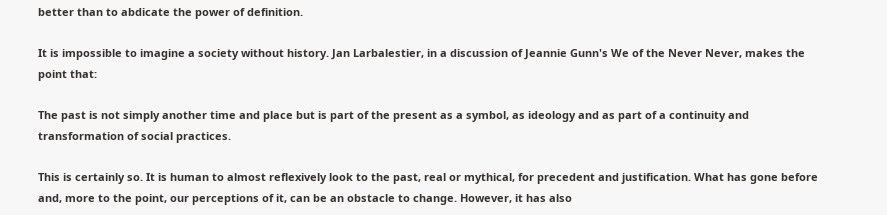better than to abdicate the power of definition.

It is impossible to imagine a society without history. Jan Larbalestier, in a discussion of Jeannie Gunn's We of the Never Never, makes the point that:

The past is not simply another time and place but is part of the present as a symbol, as ideology and as part of a continuity and transformation of social practices.

This is certainly so. It is human to almost reflexively look to the past, real or mythical, for precedent and justification. What has gone before and, more to the point, our perceptions of it, can be an obstacle to change. However, it has also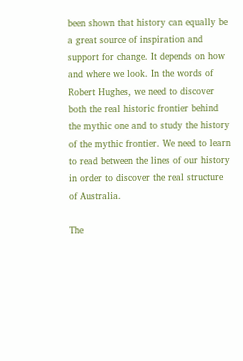been shown that history can equally be a great source of inspiration and support for change. It depends on how and where we look. In the words of Robert Hughes, we need to discover both the real historic frontier behind the mythic one and to study the history of the mythic frontier. We need to learn to read between the lines of our history in order to discover the real structure of Australia.

The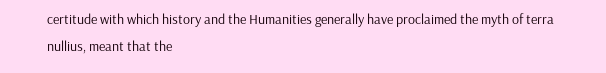certitude with which history and the Humanities generally have proclaimed the myth of terra nullius, meant that the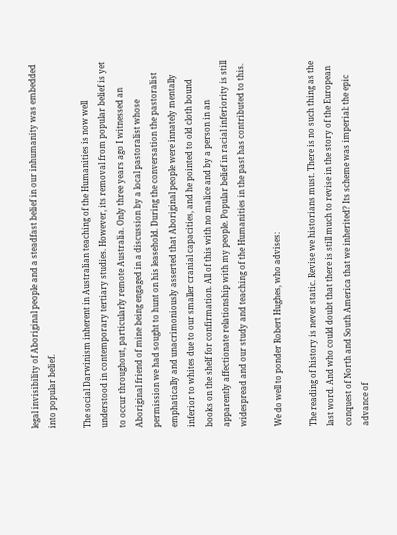legal invisibility of Aboriginal people and a steadfast belief in our inhumanity was embedded into popular belief.

The social Darwinism inherent in Australian teaching of the Humanities is now well understood in contemporary tertiary studies. However, its removal from popular belief is yet to occur throughout, particularly remote Australia. Only three years ago I witnessed an Aboriginal friend of mine being engaged in a discussion by a local pastoralist whose permission we had sought to hunt on his leasehold. During the conversation the pastoralist emphatically and unacrimoniously asserted that Aboriginal people were innately mentally inferior to whites due to our smaller cranial capacities, and he pointed to old cloth bound books on the shelf for confirmation. All of this with no malice and by a person in an apparently affectionate relationship with my people. Popular belief in racial inferiority is still widespread and our study and teaching of the Humanities in the past has contributed to this.

We do well to ponder Robert Hughes, who advises:

The reading of history is never static. Revise we historians must. There is no such thing as the last word. And who could doubt that there is still much to revise in the story of the European conquest of North and South America that we inherited? Its scheme was imperial: the epic advance of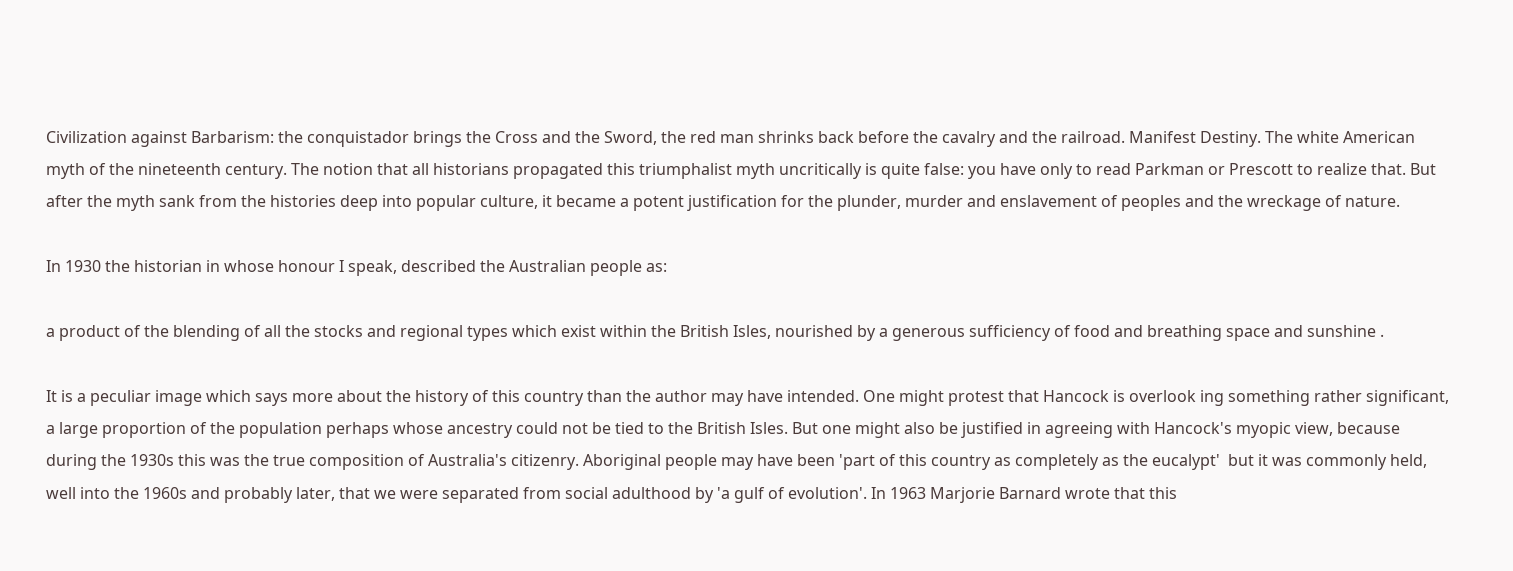Civilization against Barbarism: the conquistador brings the Cross and the Sword, the red man shrinks back before the cavalry and the railroad. Manifest Destiny. The white American myth of the nineteenth century. The notion that all historians propagated this triumphalist myth uncritically is quite false: you have only to read Parkman or Prescott to realize that. But after the myth sank from the histories deep into popular culture, it became a potent justification for the plunder, murder and enslavement of peoples and the wreckage of nature.

In 1930 the historian in whose honour I speak, described the Australian people as:

a product of the blending of all the stocks and regional types which exist within the British Isles, nourished by a generous sufficiency of food and breathing space and sunshine .

It is a peculiar image which says more about the history of this country than the author may have intended. One might protest that Hancock is overlook ing something rather significant, a large proportion of the population perhaps whose ancestry could not be tied to the British Isles. But one might also be justified in agreeing with Hancock's myopic view, because during the 1930s this was the true composition of Australia's citizenry. Aboriginal people may have been 'part of this country as completely as the eucalypt'  but it was commonly held, well into the 1960s and probably later, that we were separated from social adulthood by 'a gulf of evolution'. In 1963 Marjorie Barnard wrote that this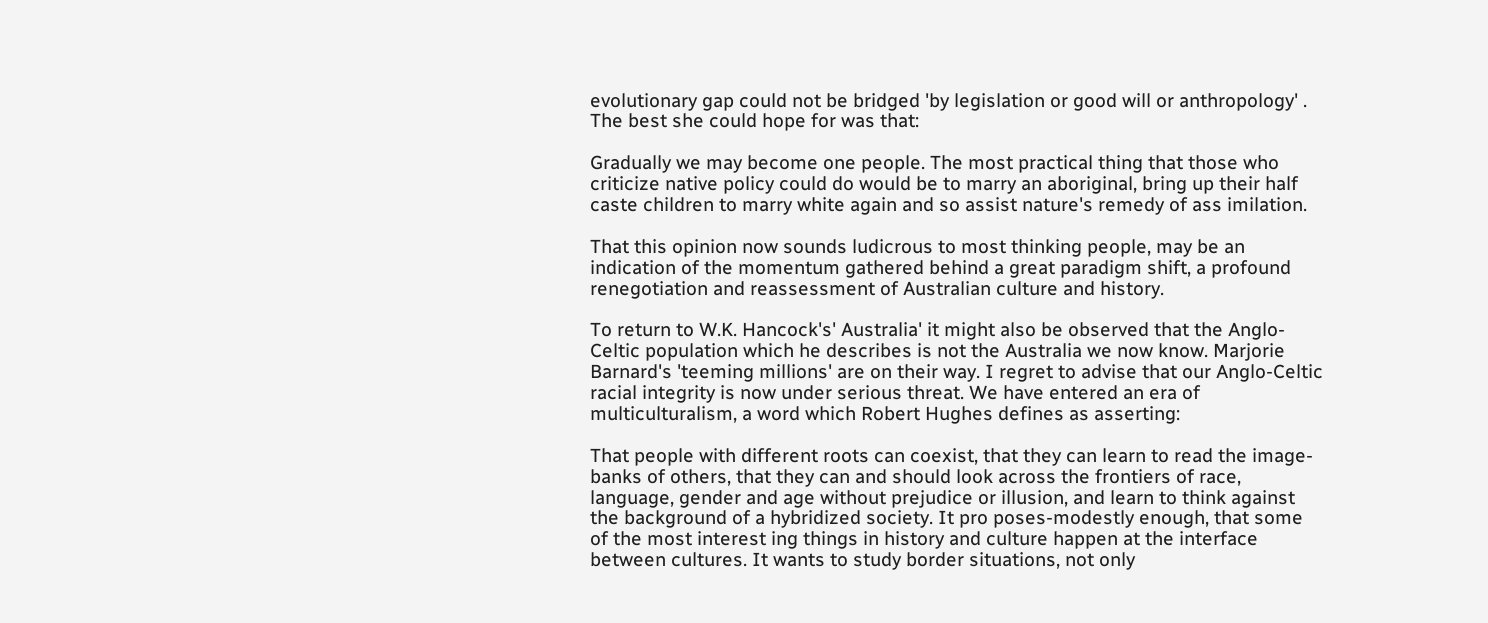evolutionary gap could not be bridged 'by legislation or good will or anthropology' . The best she could hope for was that:

Gradually we may become one people. The most practical thing that those who criticize native policy could do would be to marry an aboriginal, bring up their half caste children to marry white again and so assist nature's remedy of ass imilation.

That this opinion now sounds ludicrous to most thinking people, may be an indication of the momentum gathered behind a great paradigm shift, a profound renegotiation and reassessment of Australian culture and history.

To return to W.K. Hancock's' Australia' it might also be observed that the Anglo-Celtic population which he describes is not the Australia we now know. Marjorie Barnard's 'teeming millions' are on their way. I regret to advise that our Anglo-Celtic racial integrity is now under serious threat. We have entered an era of multiculturalism, a word which Robert Hughes defines as asserting:

That people with different roots can coexist, that they can learn to read the image-banks of others, that they can and should look across the frontiers of race, language, gender and age without prejudice or illusion, and learn to think against the background of a hybridized society. It pro poses-modestly enough, that some of the most interest ing things in history and culture happen at the interface between cultures. It wants to study border situations, not only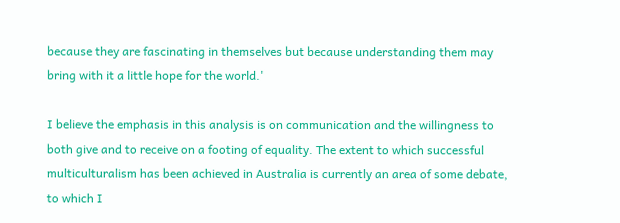because they are fascinating in themselves but because understanding them may bring with it a little hope for the world.'

I believe the emphasis in this analysis is on communication and the willingness to both give and to receive on a footing of equality. The extent to which successful multiculturalism has been achieved in Australia is currently an area of some debate, to which I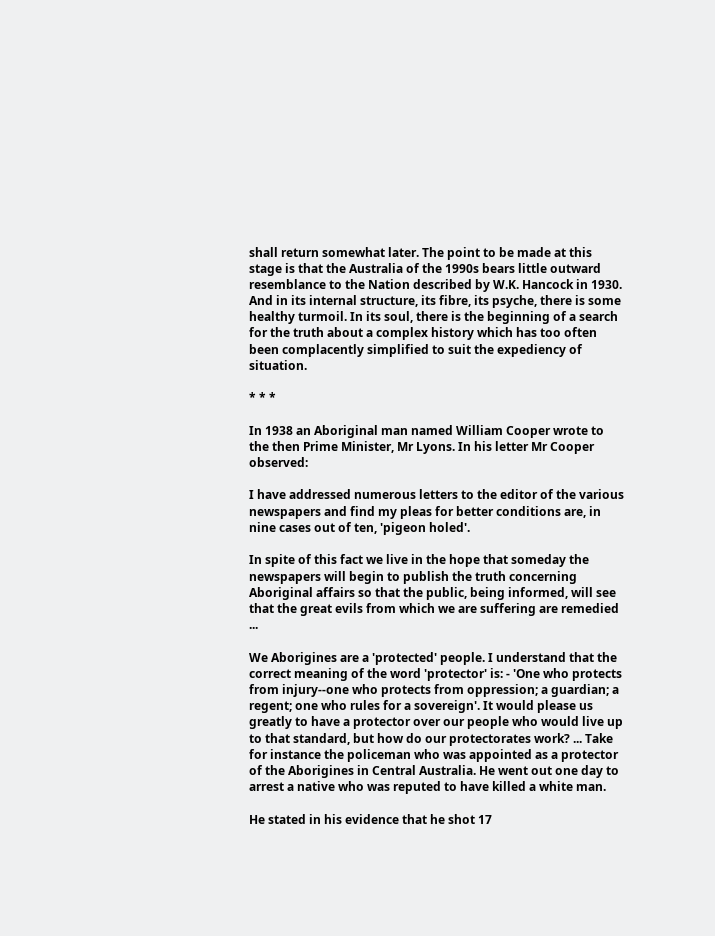shall return somewhat later. The point to be made at this stage is that the Australia of the 1990s bears little outward resemblance to the Nation described by W.K. Hancock in 1930. And in its internal structure, its fibre, its psyche, there is some healthy turmoil. In its soul, there is the beginning of a search for the truth about a complex history which has too often been complacently simplified to suit the expediency of situation.

* * *

In 1938 an Aboriginal man named William Cooper wrote to the then Prime Minister, Mr Lyons. In his letter Mr Cooper observed:

I have addressed numerous letters to the editor of the various newspapers and find my pleas for better conditions are, in nine cases out of ten, 'pigeon holed'.

In spite of this fact we live in the hope that someday the newspapers will begin to publish the truth concerning Aboriginal affairs so that the public, being informed, will see that the great evils from which we are suffering are remedied ...

We Aborigines are a 'protected' people. I understand that the correct meaning of the word 'protector' is: - 'One who protects from injury--one who protects from oppression; a guardian; a regent; one who rules for a sovereign'. It would please us greatly to have a protector over our people who would live up to that standard, but how do our protectorates work? ... Take for instance the policeman who was appointed as a protector of the Aborigines in Central Australia. He went out one day to arrest a native who was reputed to have killed a white man.

He stated in his evidence that he shot 17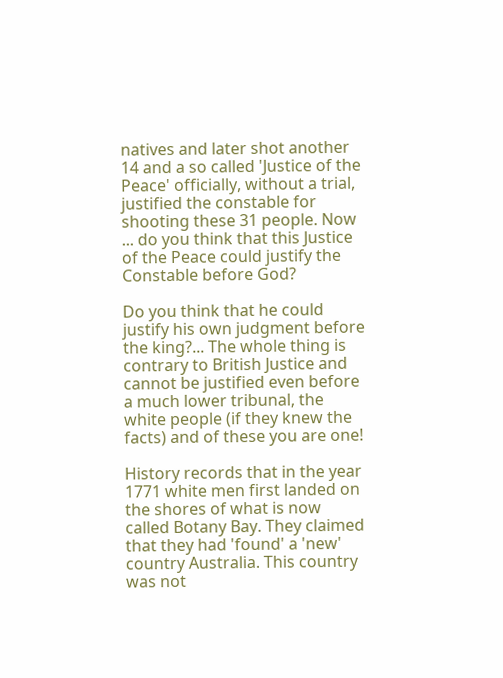natives and later shot another 14 and a so called 'Justice of the Peace' officially, without a trial, justified the constable for shooting these 31 people. Now ... do you think that this Justice of the Peace could justify the Constable before God?

Do you think that he could justify his own judgment before the king?... The whole thing is contrary to British Justice and cannot be justified even before a much lower tribunal, the white people (if they knew the facts) and of these you are one!

History records that in the year 1771 white men first landed on the shores of what is now called Botany Bay. They claimed that they had 'found' a 'new' country Australia. This country was not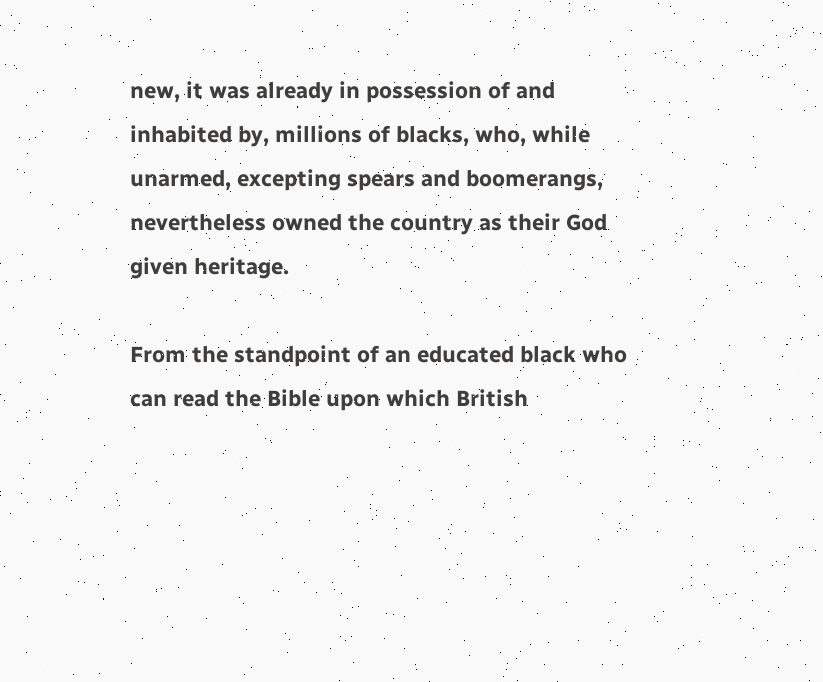new, it was already in possession of and inhabited by, millions of blacks, who, while unarmed, excepting spears and boomerangs, nevertheless owned the country as their God given heritage.

From the standpoint of an educated black who can read the Bible upon which British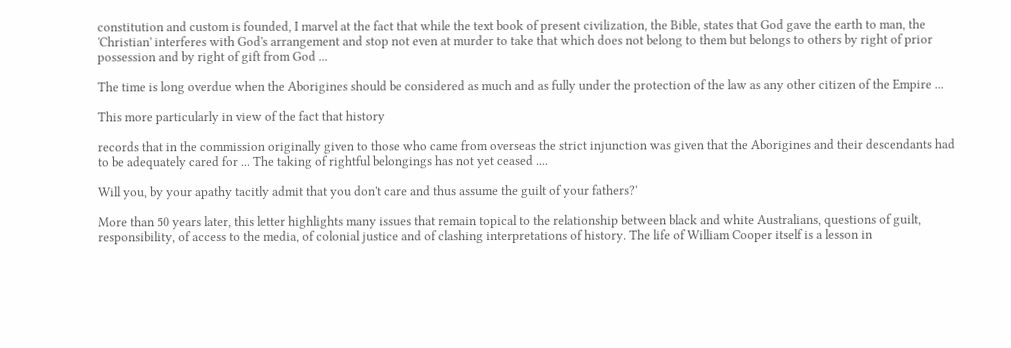constitution and custom is founded, I marvel at the fact that while the text book of present civilization, the Bible, states that God gave the earth to man, the 'Christian' interferes with God's arrangement and stop not even at murder to take that which does not belong to them but belongs to others by right of prior possession and by right of gift from God ...

The time is long overdue when the Aborigines should be considered as much and as fully under the protection of the law as any other citizen of the Empire ...

This more particularly in view of the fact that history

records that in the commission originally given to those who came from overseas the strict injunction was given that the Aborigines and their descendants had to be adequately cared for ... The taking of rightful belongings has not yet ceased ....

Will you, by your apathy tacitly admit that you don't care and thus assume the guilt of your fathers?'

More than 50 years later, this letter highlights many issues that remain topical to the relationship between black and white Australians, questions of guilt, responsibility, of access to the media, of colonial justice and of clashing interpretations of history. The life of William Cooper itself is a lesson in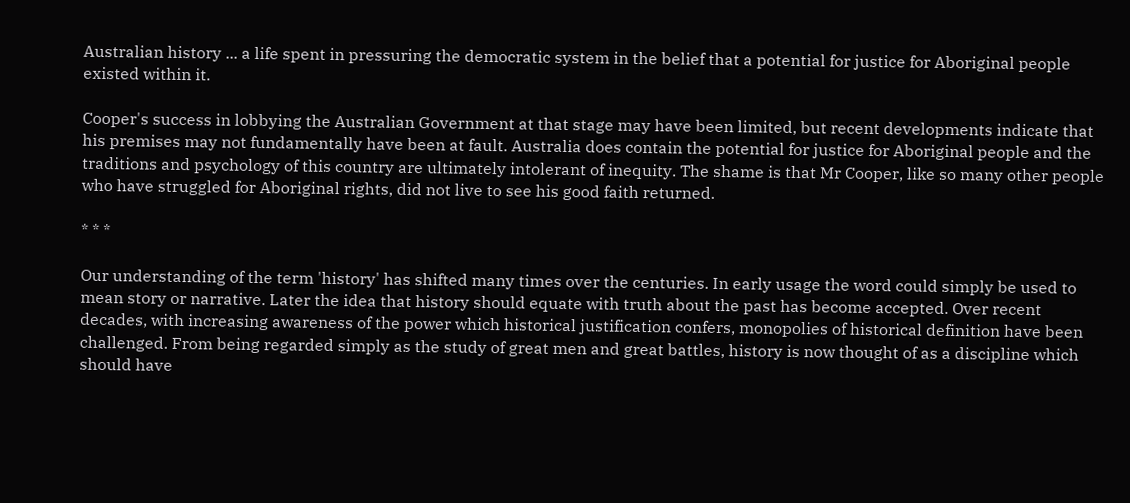Australian history ... a life spent in pressuring the democratic system in the belief that a potential for justice for Aboriginal people existed within it.

Cooper's success in lobbying the Australian Government at that stage may have been limited, but recent developments indicate that his premises may not fundamentally have been at fault. Australia does contain the potential for justice for Aboriginal people and the traditions and psychology of this country are ultimately intolerant of inequity. The shame is that Mr Cooper, like so many other people who have struggled for Aboriginal rights, did not live to see his good faith returned.

* * *

Our understanding of the term 'history' has shifted many times over the centuries. In early usage the word could simply be used to mean story or narrative. Later the idea that history should equate with truth about the past has become accepted. Over recent decades, with increasing awareness of the power which historical justification confers, monopolies of historical definition have been challenged. From being regarded simply as the study of great men and great battles, history is now thought of as a discipline which should have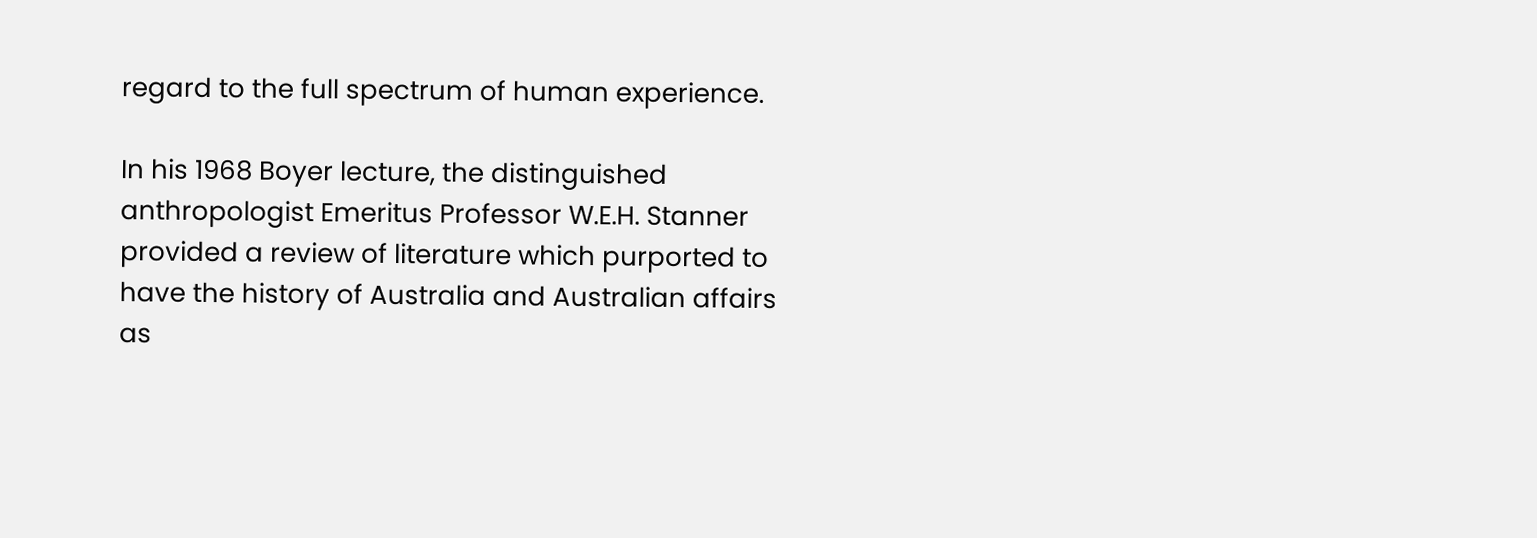regard to the full spectrum of human experience.

In his 1968 Boyer lecture, the distinguished anthropologist Emeritus Professor W.E.H. Stanner provided a review of literature which purported to have the history of Australia and Australian affairs as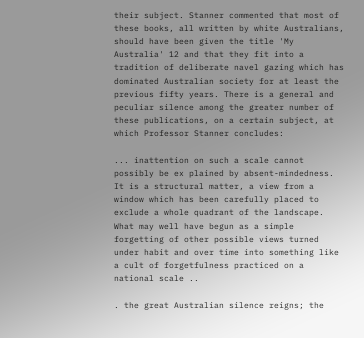their subject. Stanner commented that most of these books, all written by white Australians, should have been given the title 'My Australia' 12 and that they fit into a tradition of deliberate navel gazing which has dominated Australian society for at least the previous fifty years. There is a general and peculiar silence among the greater number of these publications, on a certain subject, at which Professor Stanner concludes:

... inattention on such a scale cannot possibly be ex plained by absent-mindedness. It is a structural matter, a view from a window which has been carefully placed to exclude a whole quadrant of the landscape. What may well have begun as a simple forgetting of other possible views turned under habit and over time into something like a cult of forgetfulness practiced on a national scale ..

. the great Australian silence reigns; the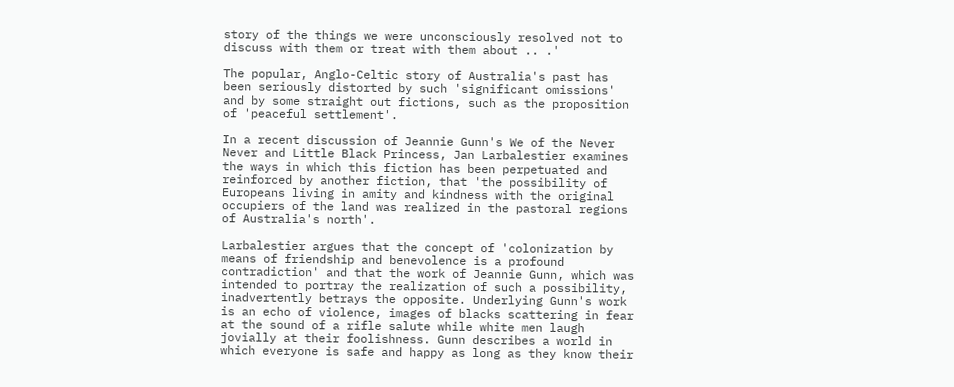story of the things we were unconsciously resolved not to discuss with them or treat with them about .. .'

The popular, Anglo-Celtic story of Australia's past has been seriously distorted by such 'significant omissions' and by some straight out fictions, such as the proposition of 'peaceful settlement'.

In a recent discussion of Jeannie Gunn's We of the Never Never and Little Black Princess, Jan Larbalestier examines the ways in which this fiction has been perpetuated and reinforced by another fiction, that 'the possibility of Europeans living in amity and kindness with the original occupiers of the land was realized in the pastoral regions of Australia's north'.

Larbalestier argues that the concept of 'colonization by means of friendship and benevolence is a profound contradiction' and that the work of Jeannie Gunn, which was intended to portray the realization of such a possibility, inadvertently betrays the opposite. Underlying Gunn's work is an echo of violence, images of blacks scattering in fear at the sound of a rifle salute while white men laugh jovially at their foolishness. Gunn describes a world in which everyone is safe and happy as long as they know their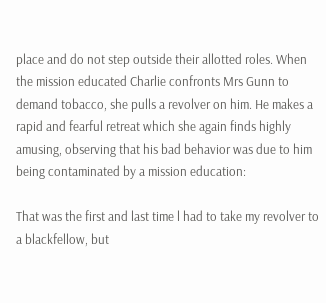place and do not step outside their allotted roles. When the mission educated Charlie confronts Mrs Gunn to demand tobacco, she pulls a revolver on him. He makes a rapid and fearful retreat which she again finds highly amusing, observing that his bad behavior was due to him being contaminated by a mission education:

That was the first and last time l had to take my revolver to a blackfellow, but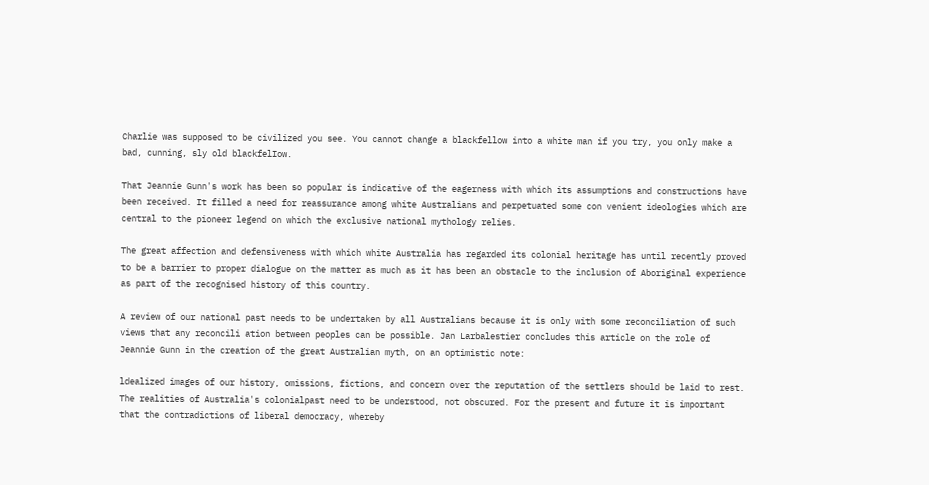Charlie was supposed to be civilized you see. You cannot change a blackfellow into a white man if you try, you only make a bad, cunning, sly old blackfelIow.

That Jeannie Gunn's work has been so popular is indicative of the eagerness with which its assumptions and constructions have been received. It filled a need for reassurance among white Australians and perpetuated some con venient ideologies which are central to the pioneer legend on which the exclusive national mythology relies.

The great affection and defensiveness with which white Australia has regarded its colonial heritage has until recently proved to be a barrier to proper dialogue on the matter as much as it has been an obstacle to the inclusion of Aboriginal experience as part of the recognised history of this country.

A review of our national past needs to be undertaken by all Australians because it is only with some reconciliation of such views that any reconcili ation between peoples can be possible. Jan Larbalestier concludes this article on the role of Jeannie Gunn in the creation of the great Australian myth, on an optimistic note:

ldealized images of our history, omissions, fictions, and concern over the reputation of the settlers should be laid to rest. The realities of Australia's colonialpast need to be understood, not obscured. For the present and future it is important that the contradictions of liberal democracy, whereby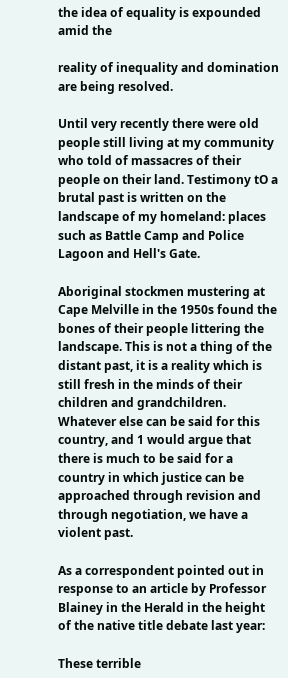the idea of equality is expounded amid the

reality of inequality and domination are being resolved.

Until very recently there were old people still living at my community who told of massacres of their people on their land. Testimony tO a brutal past is written on the landscape of my homeland: places such as Battle Camp and Police Lagoon and Hell's Gate.

Aboriginal stockmen mustering at Cape Melville in the 1950s found the bones of their people littering the landscape. This is not a thing of the distant past, it is a reality which is still fresh in the minds of their children and grandchildren. Whatever else can be said for this country, and 1 would argue that there is much to be said for a country in which justice can be approached through revision and through negotiation, we have a violent past.

As a correspondent pointed out in response to an article by Professor Blainey in the Herald in the height of the native title debate last year:

These terrible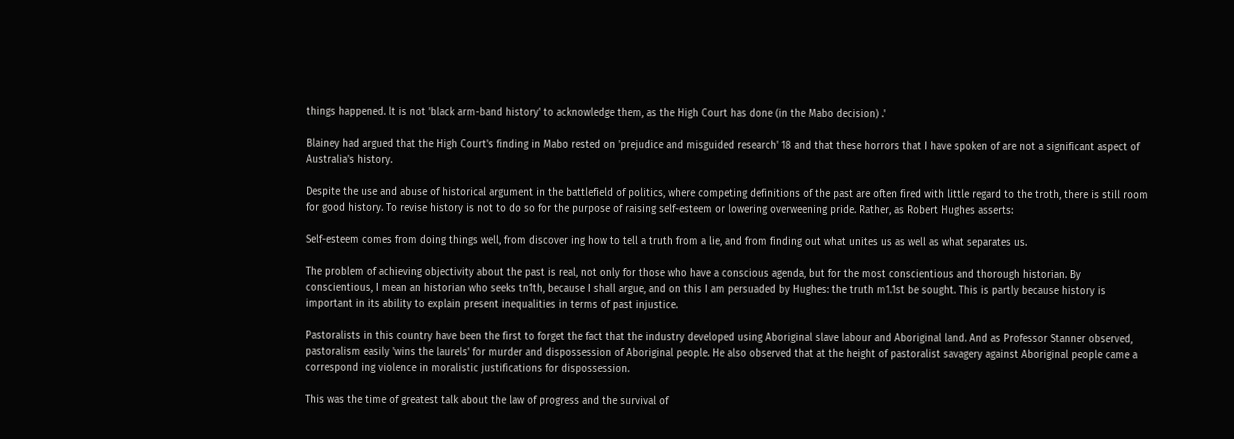things happened. lt is not 'black arm-band history' to acknowledge them, as the High Court has done (in the Mabo decision) .'

Blainey had argued that the High Court's finding in Mabo rested on 'prejudice and misguided research' 18 and that these horrors that I have spoken of are not a significant aspect of Australia's history.

Despite the use and abuse of historical argument in the battlefield of politics, where competing definitions of the past are often fired with little regard to the troth, there is still room for good history. To revise history is not to do so for the purpose of raising self-esteem or lowering overweening pride. Rather, as Robert Hughes asserts:

Self-esteem comes from doing things well, from discover ing how to tell a truth from a lie, and from finding out what unites us as well as what separates us.

The problem of achieving objectivity about the past is real, not only for those who have a conscious agenda, but for the most conscientious and thorough historian. By conscientious, I mean an historian who seeks tn1th, because I shall argue, and on this I am persuaded by Hughes: the truth m1.1st be sought. This is partly because history is important in its ability to explain present inequalities in terms of past injustice.

Pastoralists in this country have been the first to forget the fact that the industry developed using Aboriginal slave labour and Aboriginal land. And as Professor Stanner observed, pastoralism easily 'wins the laurels' for murder and dispossession of Aboriginal people. He also observed that at the height of pastoralist savagery against Aboriginal people came a correspond ing violence in moralistic justifications for dispossession.

This was the time of greatest talk about the law of progress and the survival of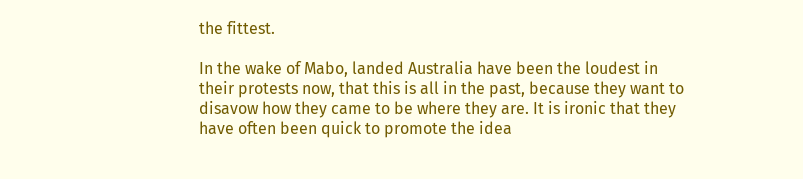the fittest.

In the wake of Mabo, landed Australia have been the loudest in their protests now, that this is all in the past, because they want to disavow how they came to be where they are. It is ironic that they have often been quick to promote the idea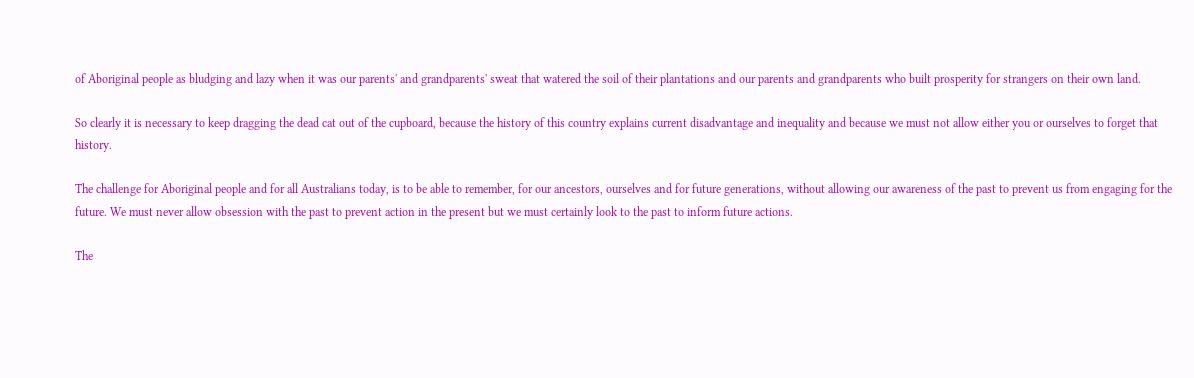of Aboriginal people as bludging and lazy when it was our parents' and grandparents' sweat that watered the soil of their plantations and our parents and grandparents who built prosperity for strangers on their own land.

So clearly it is necessary to keep dragging the dead cat out of the cupboard, because the history of this country explains current disadvantage and inequality and because we must not allow either you or ourselves to forget that history.

The challenge for Aboriginal people and for all Australians today, is to be able to remember, for our ancestors, ourselves and for future generations, without allowing our awareness of the past to prevent us from engaging for the future. We must never allow obsession with the past to prevent action in the present but we must certainly look to the past to inform future actions.

The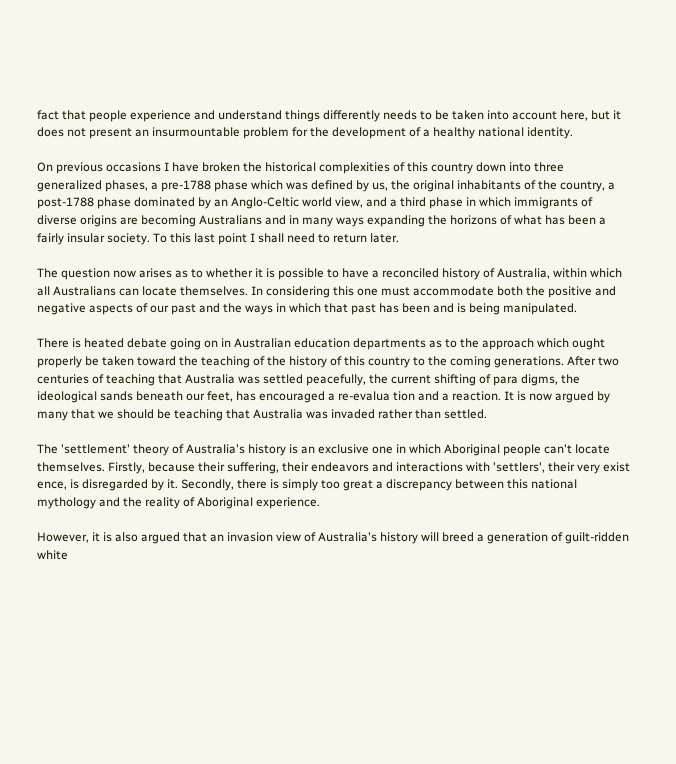fact that people experience and understand things differently needs to be taken into account here, but it does not present an insurmountable problem for the development of a healthy national identity.

On previous occasions I have broken the historical complexities of this country down into three generalized phases, a pre-1788 phase which was defined by us, the original inhabitants of the country, a post-1788 phase dominated by an Anglo-Celtic world view, and a third phase in which immigrants of diverse origins are becoming Australians and in many ways expanding the horizons of what has been a fairly insular society. To this last point I shall need to return later.

The question now arises as to whether it is possible to have a reconciled history of Australia, within which all Australians can locate themselves. In considering this one must accommodate both the positive and negative aspects of our past and the ways in which that past has been and is being manipulated.

There is heated debate going on in Australian education departments as to the approach which ought properly be taken toward the teaching of the history of this country to the coming generations. After two centuries of teaching that Australia was settled peacefully, the current shifting of para digms, the ideological sands beneath our feet, has encouraged a re-evalua tion and a reaction. It is now argued by many that we should be teaching that Australia was invaded rather than settled.

The 'settlement' theory of Australia's history is an exclusive one in which Aboriginal people can't locate themselves. Firstly, because their suffering, their endeavors and interactions with 'settlers', their very exist ence, is disregarded by it. Secondly, there is simply too great a discrepancy between this national mythology and the reality of Aboriginal experience.

However, it is also argued that an invasion view of Australia's history will breed a generation of guilt-ridden white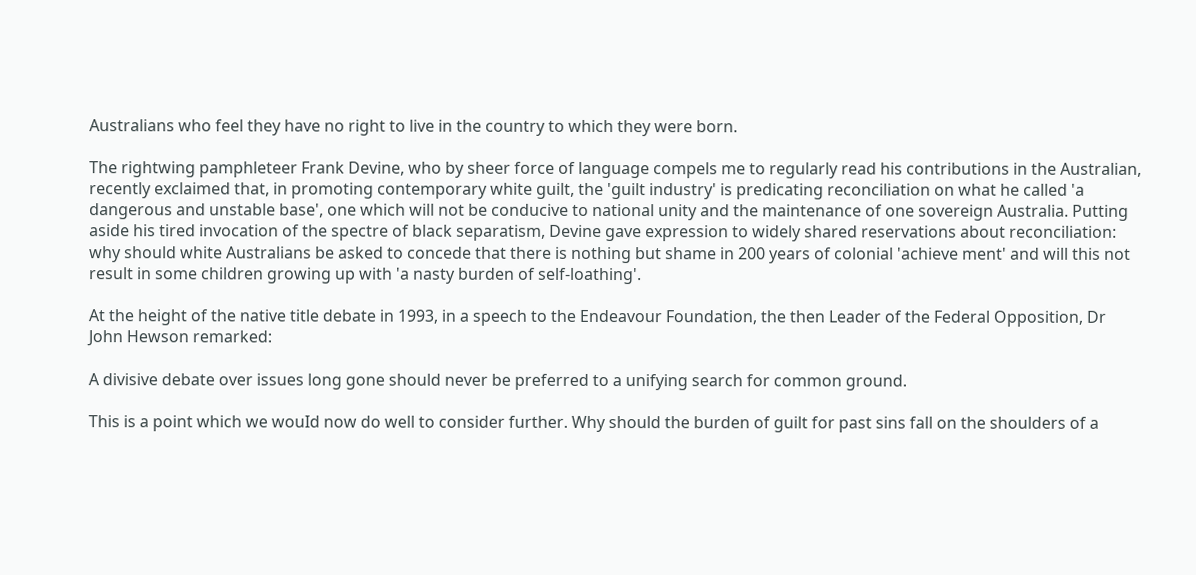Australians who feel they have no right to live in the country to which they were born.

The rightwing pamphleteer Frank Devine, who by sheer force of language compels me to regularly read his contributions in the Australian, recently exclaimed that, in promoting contemporary white guilt, the 'guilt industry' is predicating reconciliation on what he called 'a dangerous and unstable base', one which will not be conducive to national unity and the maintenance of one sovereign Australia. Putting aside his tired invocation of the spectre of black separatism, Devine gave expression to widely shared reservations about reconciliation: why should white Australians be asked to concede that there is nothing but shame in 200 years of colonial 'achieve ment' and will this not result in some children growing up with 'a nasty burden of self-loathing'.

At the height of the native title debate in 1993, in a speech to the Endeavour Foundation, the then Leader of the Federal Opposition, Dr John Hewson remarked:

A divisive debate over issues long gone should never be preferred to a unifying search for common ground.

This is a point which we wouId now do well to consider further. Why should the burden of guilt for past sins fall on the shoulders of a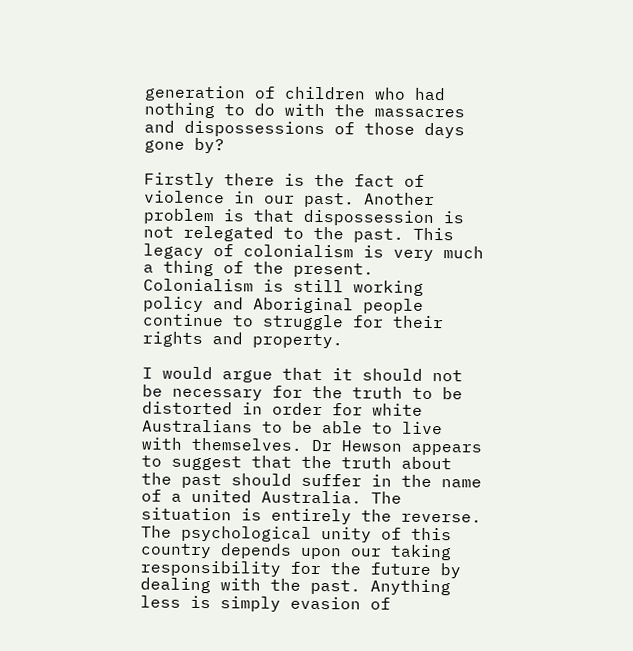generation of children who had nothing to do with the massacres and dispossessions of those days gone by?

Firstly there is the fact of violence in our past. Another problem is that dispossession is not relegated to the past. This legacy of colonialism is very much a thing of the present. Colonialism is still working policy and Aboriginal people continue to struggle for their rights and property.

I would argue that it should not be necessary for the truth to be distorted in order for white Australians to be able to live with themselves. Dr Hewson appears to suggest that the truth about the past should suffer in the name of a united Australia. The situation is entirely the reverse. The psychological unity of this country depends upon our taking responsibility for the future by dealing with the past. Anything less is simply evasion of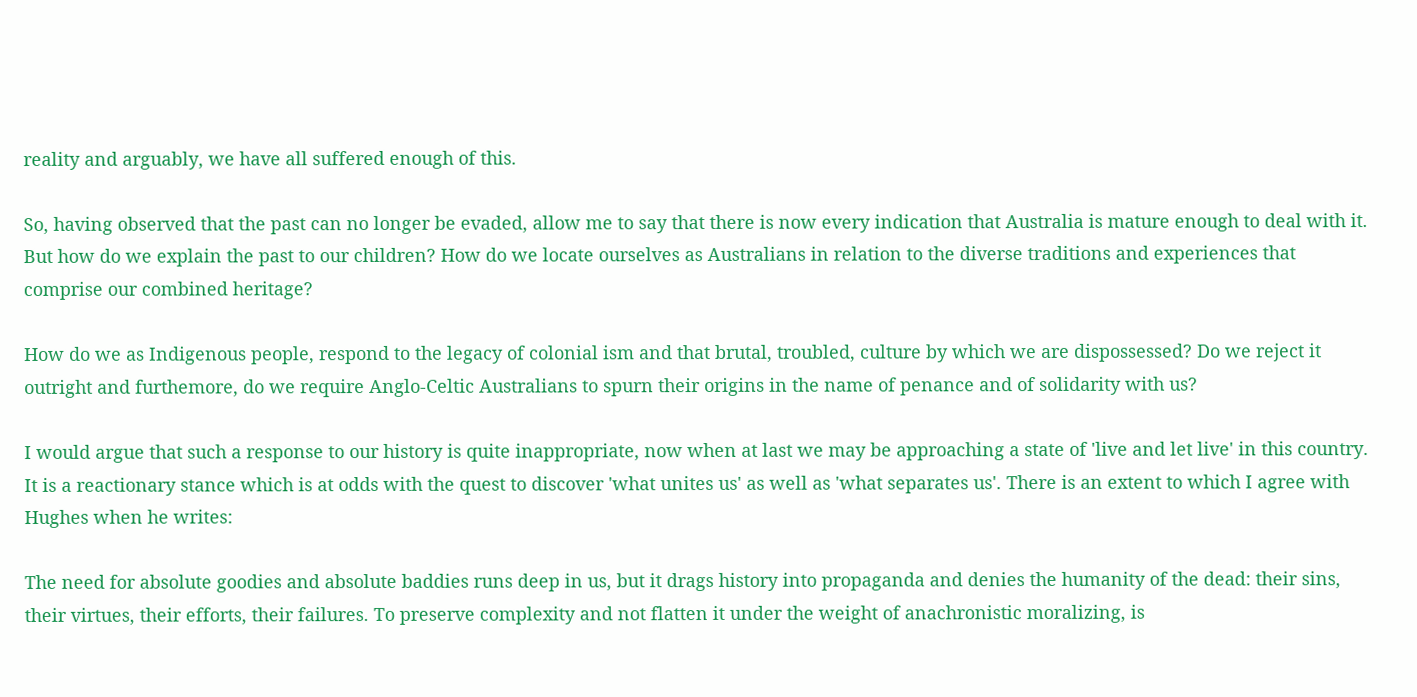reality and arguably, we have all suffered enough of this.

So, having observed that the past can no longer be evaded, allow me to say that there is now every indication that Australia is mature enough to deal with it. But how do we explain the past to our children? How do we locate ourselves as Australians in relation to the diverse traditions and experiences that comprise our combined heritage?

How do we as Indigenous people, respond to the legacy of colonial ism and that brutal, troubled, culture by which we are dispossessed? Do we reject it outright and furthemore, do we require Anglo-Celtic Australians to spurn their origins in the name of penance and of solidarity with us?

I would argue that such a response to our history is quite inappropriate, now when at last we may be approaching a state of 'live and let live' in this country. It is a reactionary stance which is at odds with the quest to discover 'what unites us' as well as 'what separates us'. There is an extent to which I agree with Hughes when he writes:

The need for absolute goodies and absolute baddies runs deep in us, but it drags history into propaganda and denies the humanity of the dead: their sins, their virtues, their efforts, their failures. To preserve complexity and not flatten it under the weight of anachronistic moralizing, is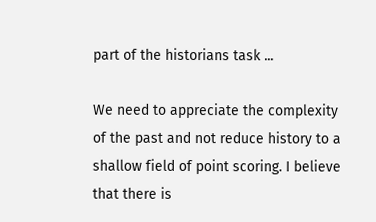part of the historians task ...

We need to appreciate the complexity of the past and not reduce history to a shallow field of point scoring. I believe that there is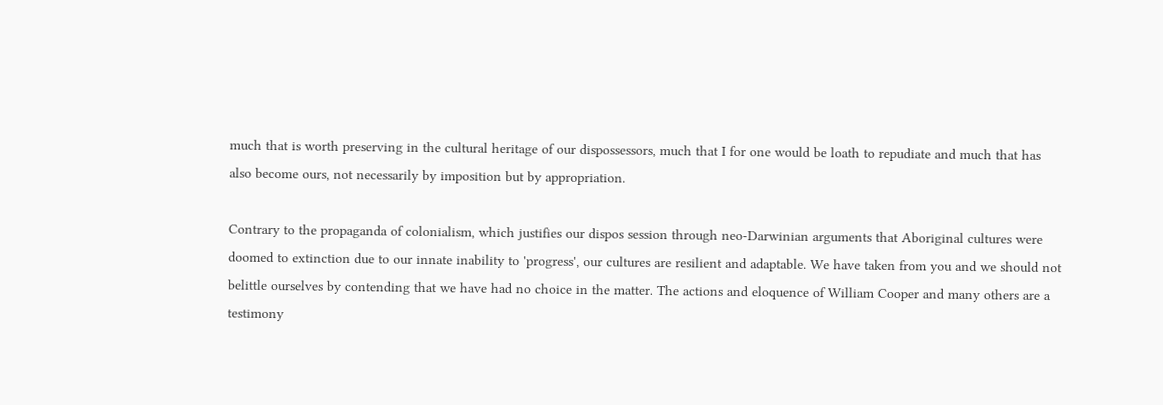much that is worth preserving in the cultural heritage of our dispossessors, much that I for one would be loath to repudiate and much that has also become ours, not necessarily by imposition but by appropriation.

Contrary to the propaganda of colonialism, which justifies our dispos session through neo-Darwinian arguments that Aboriginal cultures were doomed to extinction due to our innate inability to 'progress', our cultures are resilient and adaptable. We have taken from you and we should not belittle ourselves by contending that we have had no choice in the matter. The actions and eloquence of William Cooper and many others are a testimony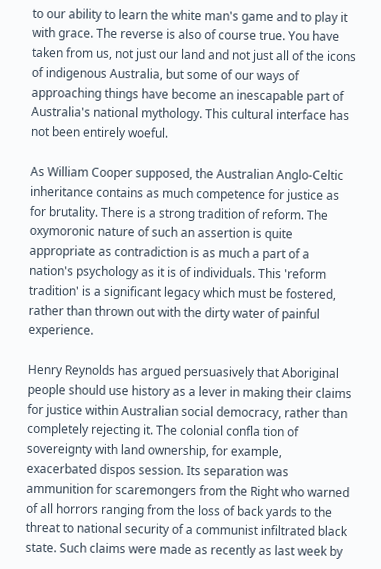to our ability to learn the white man's game and to play it with grace. The reverse is also of course true. You have taken from us, not just our land and not just all of the icons of indigenous Australia, but some of our ways of approaching things have become an inescapable part of Australia's national mythology. This cultural interface has not been entirely woeful.

As William Cooper supposed, the Australian Anglo-Celtic inheritance contains as much competence for justice as for brutality. There is a strong tradition of reform. The oxymoronic nature of such an assertion is quite appropriate as contradiction is as much a part of a nation's psychology as it is of individuals. This 'reform tradition' is a significant legacy which must be fostered, rather than thrown out with the dirty water of painful experience.

Henry Reynolds has argued persuasively that Aboriginal people should use history as a lever in making their claims for justice within Australian social democracy, rather than completely rejecting it. The colonial confla tion of sovereignty with land ownership, for example, exacerbated dispos session. Its separation was ammunition for scaremongers from the Right who warned of all horrors ranging from the loss of back yards to the threat to national security of a communist infiltrated black state. Such claims were made as recently as last week by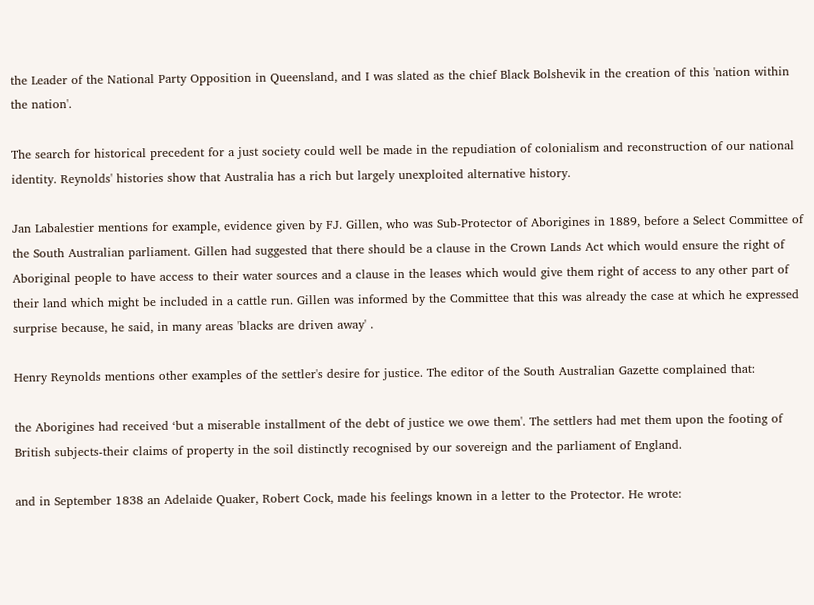the Leader of the National Party Opposition in Queensland, and I was slated as the chief Black Bolshevik in the creation of this 'nation within the nation'.

The search for historical precedent for a just society could well be made in the repudiation of colonialism and reconstruction of our national identity. Reynolds' histories show that Australia has a rich but largely unexploited alternative history.

Jan Labalestier mentions for example, evidence given by FJ. Gillen, who was Sub-Protector of Aborigines in 1889, before a Select Committee of the South Australian parliament. Gillen had suggested that there should be a clause in the Crown Lands Act which would ensure the right of Aboriginal people to have access to their water sources and a clause in the leases which would give them right of access to any other part of their land which might be included in a cattle run. Gillen was informed by the Committee that this was already the case at which he expressed surprise because, he said, in many areas 'blacks are driven away' .

Henry Reynolds mentions other examples of the settler's desire for justice. The editor of the South Australian Gazette complained that:

the Aborigines had received ‘but a miserable installment of the debt of justice we owe them'. The settlers had met them upon the footing of British subjects-their claims of property in the soil distinctly recognised by our sovereign and the parliament of England.

and in September 1838 an Adelaide Quaker, Robert Cock, made his feelings known in a letter to the Protector. He wrote: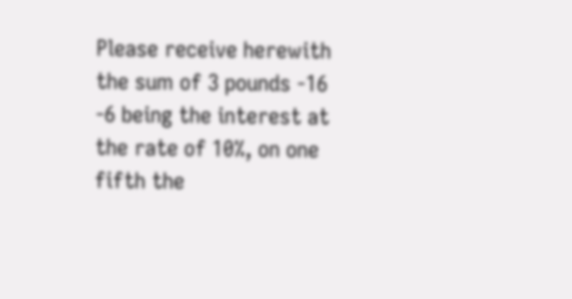Please receive herewith the sum of 3 pounds -16 -6 being the interest at the rate of 10%, on one fifth the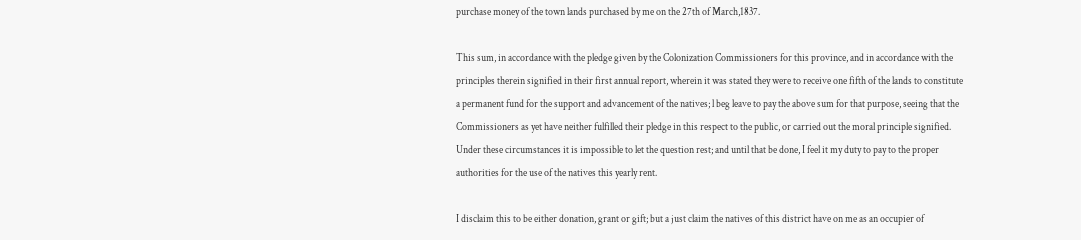purchase money of the town lands purchased by me on the 27th of March,1837.

This sum, in accordance with the pledge given by the Colonization Commissioners for this province, and in accordance with the principles therein signified in their first annual report, wherein it was stated they were to receive one fifth of the lands to constitute a permanent fund for the support and advancement of the natives; l beg leave to pay the above sum for that purpose, seeing that the Commissioners as yet have neither fulfilled their pledge in this respect to the public, or carried out the moral principle signified. Under these circumstances it is impossible to let the question rest; and until that be done, I feel it my duty to pay to the proper authorities for the use of the natives this yearly rent.

I disclaim this to be either donation, grant or gift; but a just claim the natives of this district have on me as an occupier of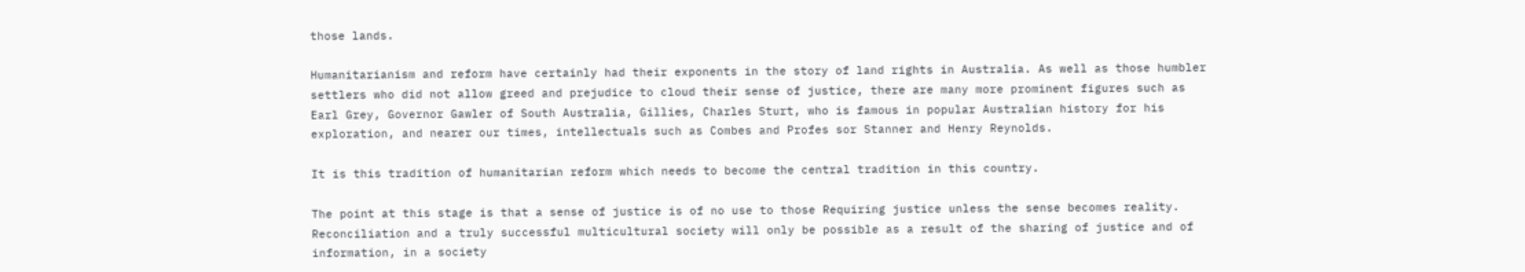those lands.

Humanitarianism and reform have certainly had their exponents in the story of land rights in Australia. As well as those humbler settlers who did not allow greed and prejudice to cloud their sense of justice, there are many more prominent figures such as Earl Grey, Governor Gawler of South Australia, Gillies, Charles Sturt, who is famous in popular Australian history for his exploration, and nearer our times, intellectuals such as Combes and Profes sor Stanner and Henry Reynolds.

It is this tradition of humanitarian reform which needs to become the central tradition in this country.

The point at this stage is that a sense of justice is of no use to those Requiring justice unless the sense becomes reality. Reconciliation and a truly successful multicultural society will only be possible as a result of the sharing of justice and of information, in a society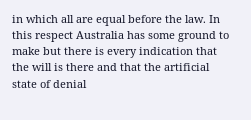in which all are equal before the law. In this respect Australia has some ground to make but there is every indication that the will is there and that the artificial state of denial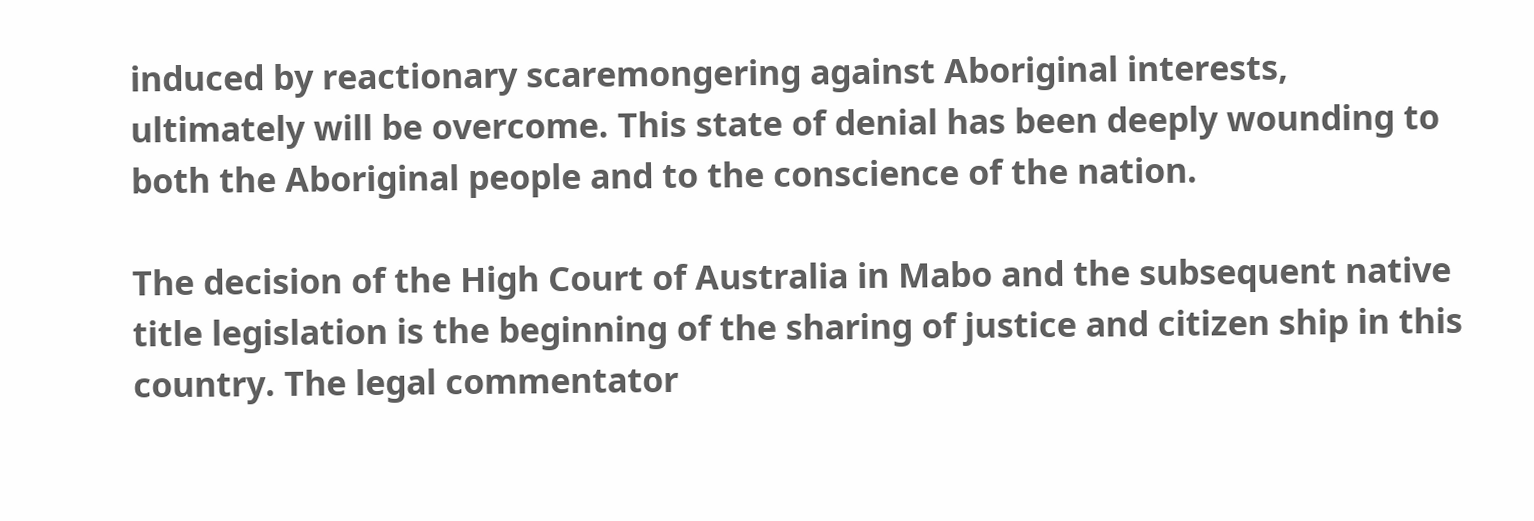induced by reactionary scaremongering against Aboriginal interests, ultimately will be overcome. This state of denial has been deeply wounding to both the Aboriginal people and to the conscience of the nation.

The decision of the High Court of Australia in Mabo and the subsequent native title legislation is the beginning of the sharing of justice and citizen ship in this country. The legal commentator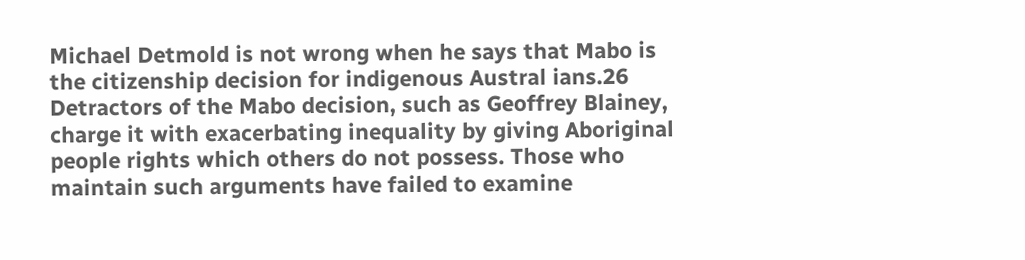Michael Detmold is not wrong when he says that Mabo is the citizenship decision for indigenous Austral ians.26 Detractors of the Mabo decision, such as Geoffrey Blainey, charge it with exacerbating inequality by giving Aboriginal people rights which others do not possess. Those who maintain such arguments have failed to examine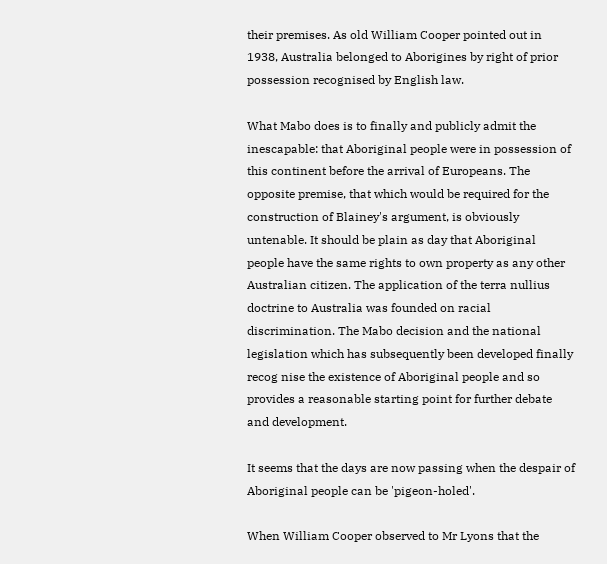their premises. As old William Cooper pointed out in 1938, Australia belonged to Aborigines by right of prior possession recognised by English law.

What Mabo does is to finally and publicly admit the inescapable: that Aboriginal people were in possession of this continent before the arrival of Europeans. The opposite premise, that which would be required for the construction of Blainey's argument, is obviously untenable. It should be plain as day that Aboriginal people have the same rights to own property as any other Australian citizen. The application of the terra nullius doctrine to Australia was founded on racial discrimination. The Mabo decision and the national legislation which has subsequently been developed finally recog nise the existence of Aboriginal people and so provides a reasonable starting point for further debate and development.

It seems that the days are now passing when the despair of Aboriginal people can be 'pigeon-holed'.

When William Cooper observed to Mr Lyons that the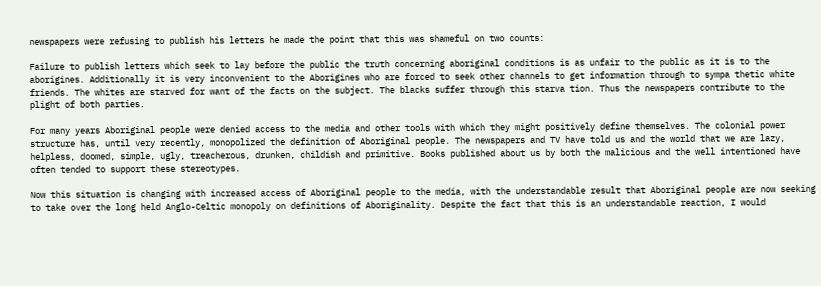newspapers were refusing to publish his letters he made the point that this was shameful on two counts:

Failure to publish letters which seek to lay before the public the truth concerning aboriginal conditions is as unfair to the public as it is to the aborigines. Additionally it is very inconvenient to the Aborigines who are forced to seek other channels to get information through to sympa thetic white friends. The whites are starved for want of the facts on the subject. The blacks suffer through this starva tion. Thus the newspapers contribute to the plight of both parties.

For many years Aboriginal people were denied access to the media and other tools with which they might positively define themselves. The colonial power structure has, until very recently, monopolized the definition of Aboriginal people. The newspapers and TV have told us and the world that we are lazy, helpless, doomed, simple, ugly, treacherous, drunken, childish and primitive. Books published about us by both the malicious and the well intentioned have often tended to support these stereotypes.

Now this situation is changing with increased access of Aboriginal people to the media, with the understandable result that Aboriginal people are now seeking to take over the long held Anglo-Celtic monopoly on definitions of Aboriginality. Despite the fact that this is an understandable reaction, I would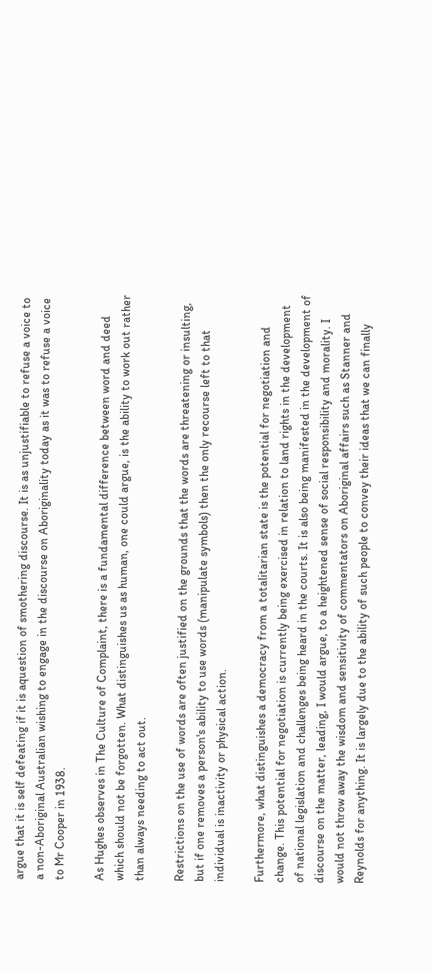argue that it is self defeating if it is aquestion of smothering discourse. It is as unjustifiable to refuse a voice to a non-Aboriginal Australian wishing to engage in the discourse on Aboriginality today as it was to refuse a voice to Mr Cooper in 1938.

As Hughes observes in The Culture of Complaint, there is a fundamental difference between word and deed which should not be forgotten. What distinguishes us as human, one could argue, is the ability to work out rather than always needing to act out.

Restrictions on the use of words are often justified on the grounds that the words are threatening or insulting, but if one removes a person's ability to use words (manipulate symbols) then the only recourse left to that individual is inactivity or physical action.

Furthermore, what distinguishes a democracy from a totalitarian state is the potential for negotiation and change. This potential for negotiation is currently being exercised in relation to land rights in the development of national legislation and challenges being heard in the courts. It is also being manifested in the development of discourse on the matter, leading, I would argue, to a heightened sense of social responsibility and morality. I would not throw away the wisdom and sensitivity of commentators on Aboriginal affairs such as Stanner and Reynolds for anything. It is largely due to the ability of such people to convey their ideas that we can finally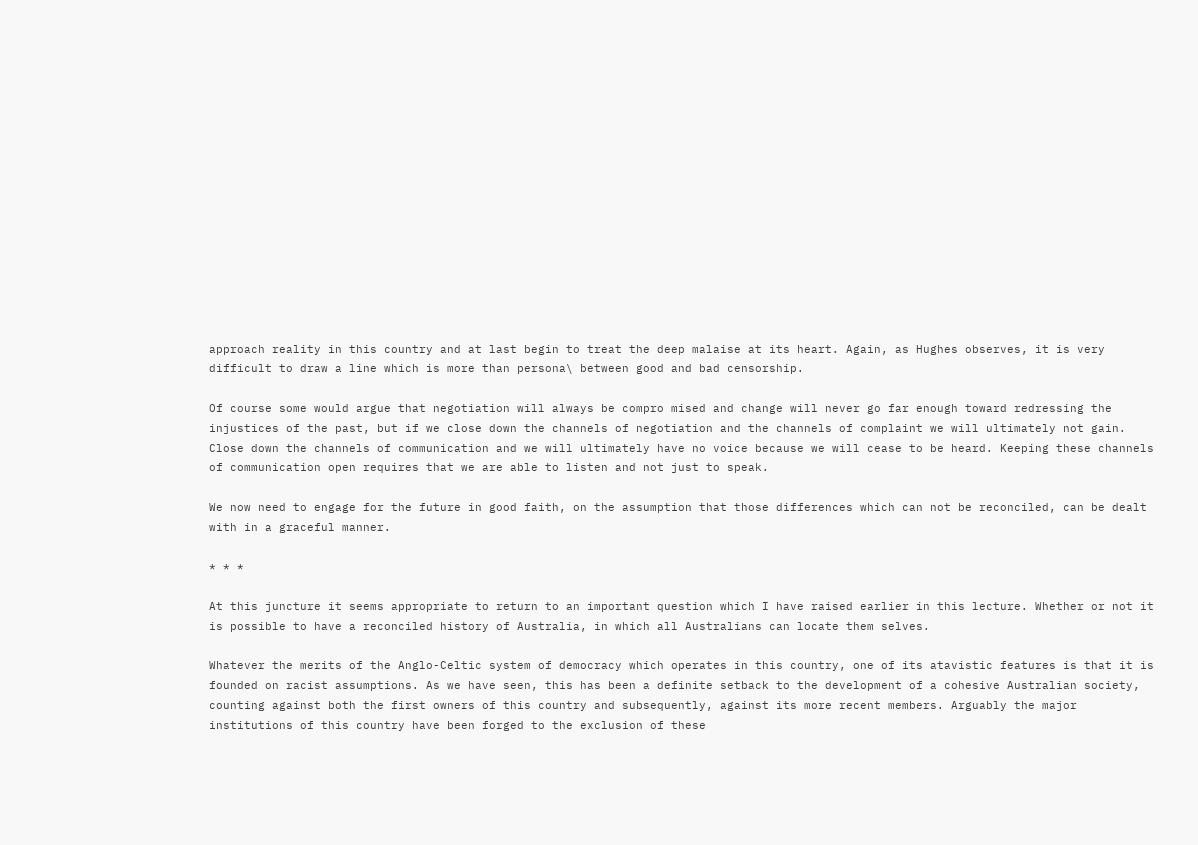approach reality in this country and at last begin to treat the deep malaise at its heart. Again, as Hughes observes, it is very difficult to draw a line which is more than persona\ between good and bad censorship.

Of course some would argue that negotiation will always be compro mised and change will never go far enough toward redressing the injustices of the past, but if we close down the channels of negotiation and the channels of complaint we will ultimately not gain. Close down the channels of communication and we will ultimately have no voice because we will cease to be heard. Keeping these channels of communication open requires that we are able to listen and not just to speak.

We now need to engage for the future in good faith, on the assumption that those differences which can not be reconciled, can be dealt with in a graceful manner.

* * *

At this juncture it seems appropriate to return to an important question which I have raised earlier in this lecture. Whether or not it is possible to have a reconciled history of Australia, in which all Australians can locate them selves.

Whatever the merits of the Anglo-Celtic system of democracy which operates in this country, one of its atavistic features is that it is founded on racist assumptions. As we have seen, this has been a definite setback to the development of a cohesive Australian society, counting against both the first owners of this country and subsequently, against its more recent members. Arguably the major institutions of this country have been forged to the exclusion of these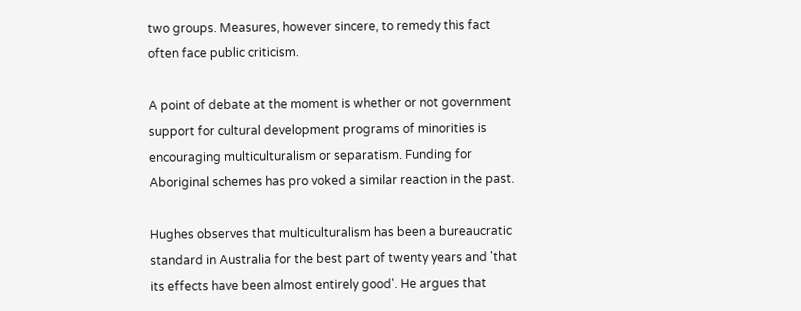two groups. Measures, however sincere, to remedy this fact often face public criticism.

A point of debate at the moment is whether or not government support for cultural development programs of minorities is encouraging multiculturalism or separatism. Funding for Aboriginal schemes has pro voked a similar reaction in the past.

Hughes observes that multiculturalism has been a bureaucratic standard in Australia for the best part of twenty years and 'that its effects have been almost entirely good'. He argues that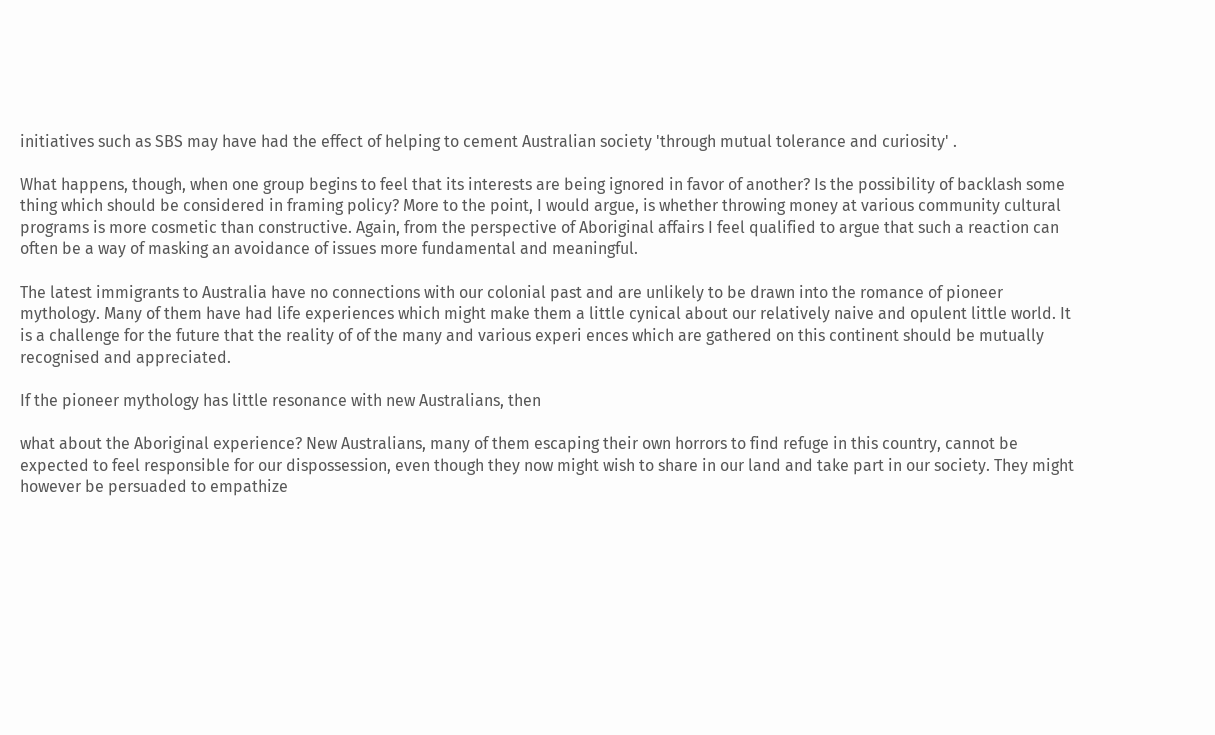initiatives such as SBS may have had the effect of helping to cement Australian society 'through mutual tolerance and curiosity' .

What happens, though, when one group begins to feel that its interests are being ignored in favor of another? Is the possibility of backlash some thing which should be considered in framing policy? More to the point, I would argue, is whether throwing money at various community cultural programs is more cosmetic than constructive. Again, from the perspective of Aboriginal affairs I feel qualified to argue that such a reaction can often be a way of masking an avoidance of issues more fundamental and meaningful.

The latest immigrants to Australia have no connections with our colonial past and are unlikely to be drawn into the romance of pioneer mythology. Many of them have had life experiences which might make them a little cynical about our relatively naive and opulent little world. It is a challenge for the future that the reality of of the many and various experi ences which are gathered on this continent should be mutually recognised and appreciated.

If the pioneer mythology has little resonance with new Australians, then

what about the Aboriginal experience? New Australians, many of them escaping their own horrors to find refuge in this country, cannot be expected to feel responsible for our dispossession, even though they now might wish to share in our land and take part in our society. They might however be persuaded to empathize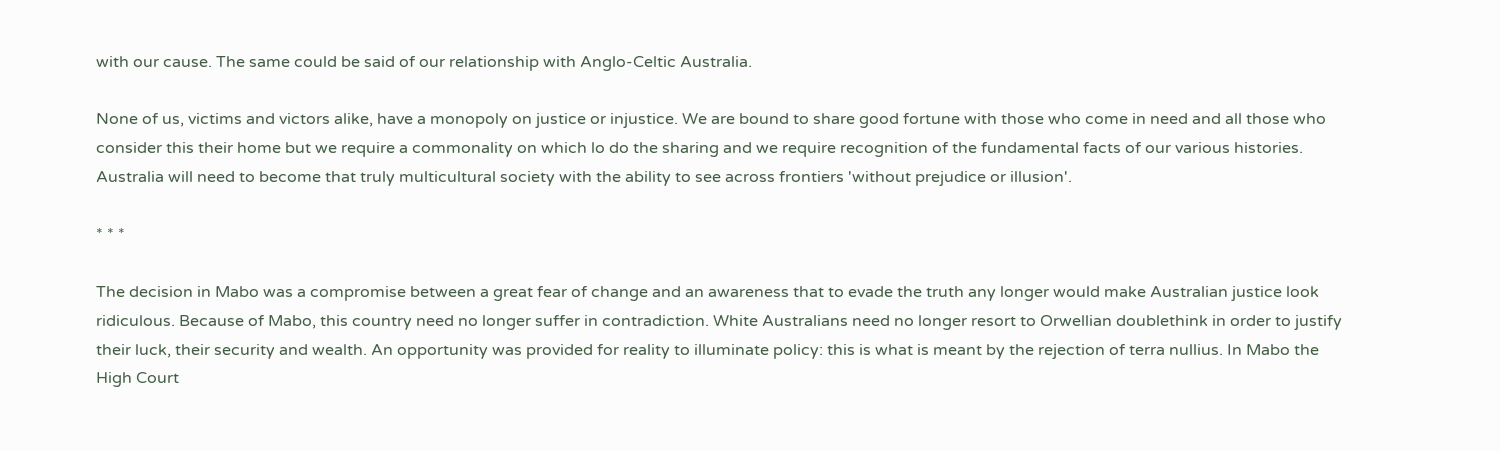with our cause. The same could be said of our relationship with Anglo-Celtic Australia.

None of us, victims and victors alike, have a monopoly on justice or injustice. We are bound to share good fortune with those who come in need and all those who consider this their home but we require a commonality on which lo do the sharing and we require recognition of the fundamental facts of our various histories. Australia will need to become that truly multicultural society with the ability to see across frontiers 'without prejudice or illusion'.

* * *

The decision in Mabo was a compromise between a great fear of change and an awareness that to evade the truth any longer would make Australian justice look ridiculous. Because of Mabo, this country need no longer suffer in contradiction. White Australians need no longer resort to Orwellian doublethink in order to justify their luck, their security and wealth. An opportunity was provided for reality to illuminate policy: this is what is meant by the rejection of terra nullius. In Mabo the High Court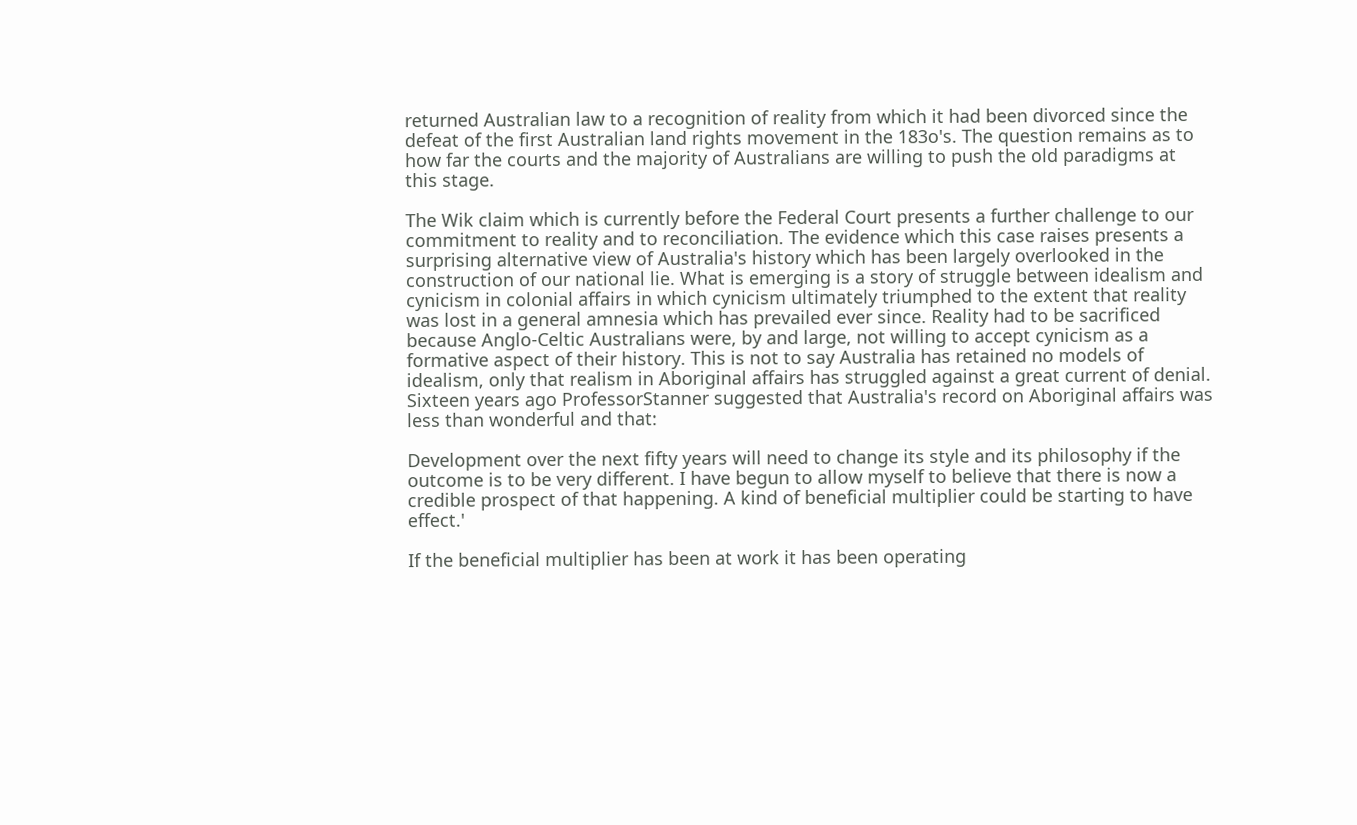returned Australian law to a recognition of reality from which it had been divorced since the defeat of the first Australian land rights movement in the 183o's. The question remains as to how far the courts and the majority of Australians are willing to push the old paradigms at this stage.

The Wik claim which is currently before the Federal Court presents a further challenge to our commitment to reality and to reconciliation. The evidence which this case raises presents a surprising alternative view of Australia's history which has been largely overlooked in the construction of our national lie. What is emerging is a story of struggle between idealism and cynicism in colonial affairs in which cynicism ultimately triumphed to the extent that reality was lost in a general amnesia which has prevailed ever since. Reality had to be sacrificed because Anglo-Celtic Australians were, by and large, not willing to accept cynicism as a formative aspect of their history. This is not to say Australia has retained no models of idealism, only that realism in Aboriginal affairs has struggled against a great current of denial. Sixteen years ago ProfessorStanner suggested that Australia's record on Aboriginal affairs was less than wonderful and that:

Development over the next fifty years will need to change its style and its philosophy if the outcome is to be very different. I have begun to allow myself to believe that there is now a credible prospect of that happening. A kind of beneficial multiplier could be starting to have effect.'

If the beneficial multiplier has been at work it has been operating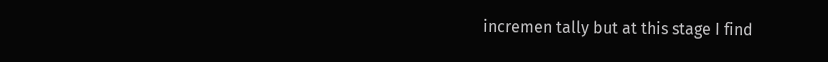incremen tally but at this stage I find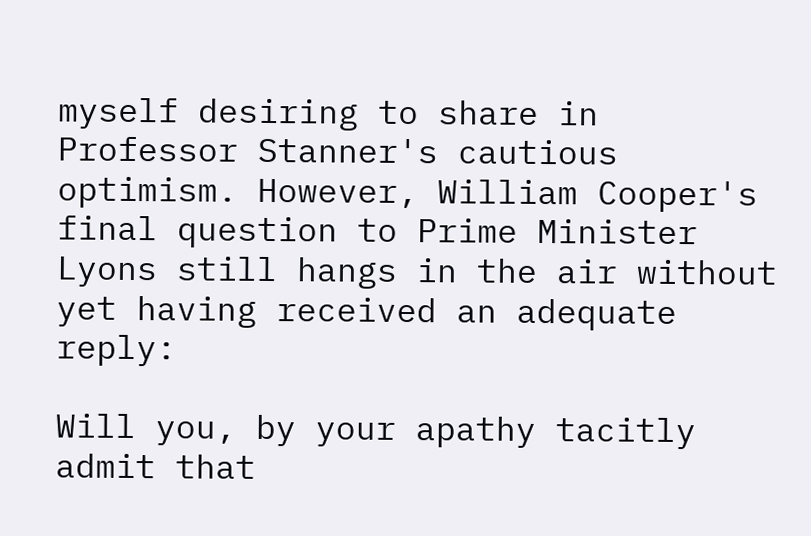myself desiring to share in Professor Stanner's cautious optimism. However, William Cooper's final question to Prime Minister Lyons still hangs in the air without yet having received an adequate reply:

Will you, by your apathy tacitly admit that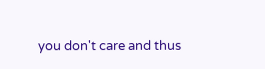you don't care and thus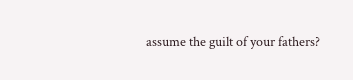assume the guilt of your fathers?